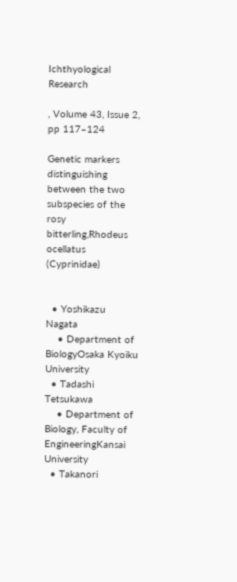Ichthyological Research

, Volume 43, Issue 2, pp 117–124

Genetic markers distinguishing between the two subspecies of the rosy bitterling,Rhodeus ocellatus (Cyprinidae)


  • Yoshikazu Nagata
    • Department of BiologyOsaka Kyoiku University
  • Tadashi Tetsukawa
    • Department of Biology, Faculty of EngineeringKansai University
  • Takanori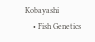Kobayashi
    • Fish Genetics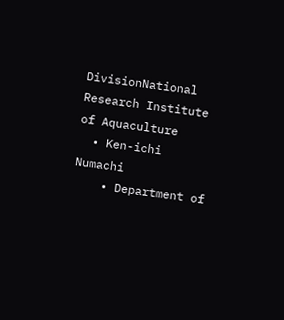DivisionNational Research Institute of Aquaculture
  • Ken-ichi Numachi
    • Department of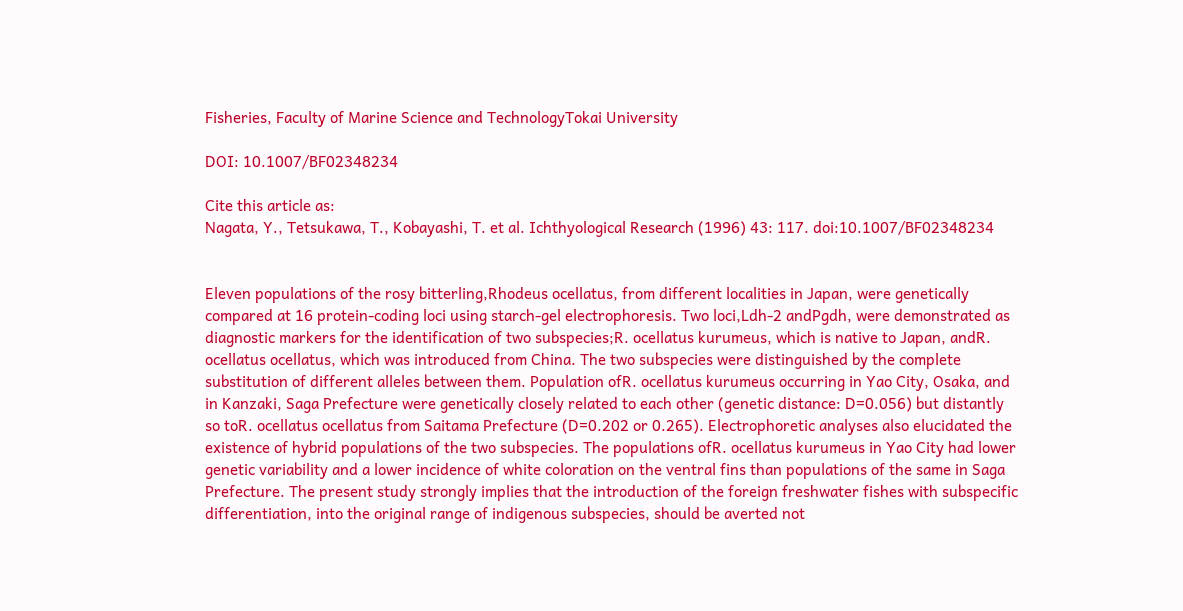Fisheries, Faculty of Marine Science and TechnologyTokai University

DOI: 10.1007/BF02348234

Cite this article as:
Nagata, Y., Tetsukawa, T., Kobayashi, T. et al. Ichthyological Research (1996) 43: 117. doi:10.1007/BF02348234


Eleven populations of the rosy bitterling,Rhodeus ocellatus, from different localities in Japan, were genetically compared at 16 protein-coding loci using starch-gel electrophoresis. Two loci,Ldh-2 andPgdh, were demonstrated as diagnostic markers for the identification of two subspecies;R. ocellatus kurumeus, which is native to Japan, andR. ocellatus ocellatus, which was introduced from China. The two subspecies were distinguished by the complete substitution of different alleles between them. Population ofR. ocellatus kurumeus occurring in Yao City, Osaka, and in Kanzaki, Saga Prefecture were genetically closely related to each other (genetic distance: D=0.056) but distantly so toR. ocellatus ocellatus from Saitama Prefecture (D=0.202 or 0.265). Electrophoretic analyses also elucidated the existence of hybrid populations of the two subspecies. The populations ofR. ocellatus kurumeus in Yao City had lower genetic variability and a lower incidence of white coloration on the ventral fins than populations of the same in Saga Prefecture. The present study strongly implies that the introduction of the foreign freshwater fishes with subspecific differentiation, into the original range of indigenous subspecies, should be averted not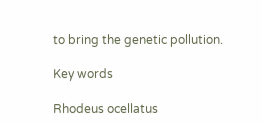to bring the genetic pollution.

Key words

Rhodeus ocellatus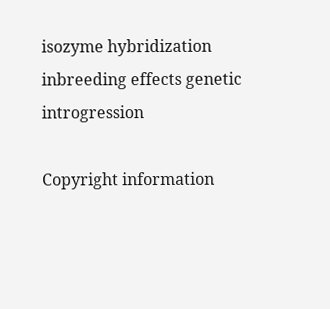isozyme hybridization inbreeding effects genetic introgression

Copyright information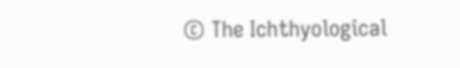© The Ichthyological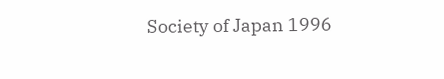Society of Japan 1996